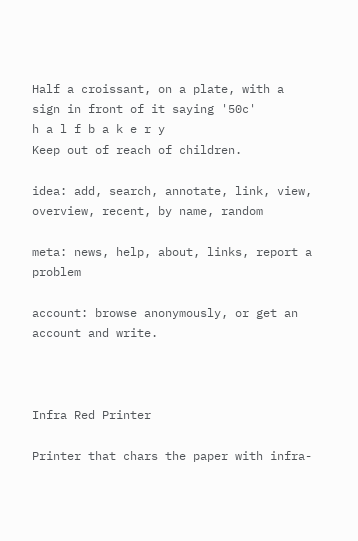Half a croissant, on a plate, with a sign in front of it saying '50c'
h a l f b a k e r y
Keep out of reach of children.

idea: add, search, annotate, link, view, overview, recent, by name, random

meta: news, help, about, links, report a problem

account: browse anonymously, or get an account and write.



Infra Red Printer

Printer that chars the paper with infra-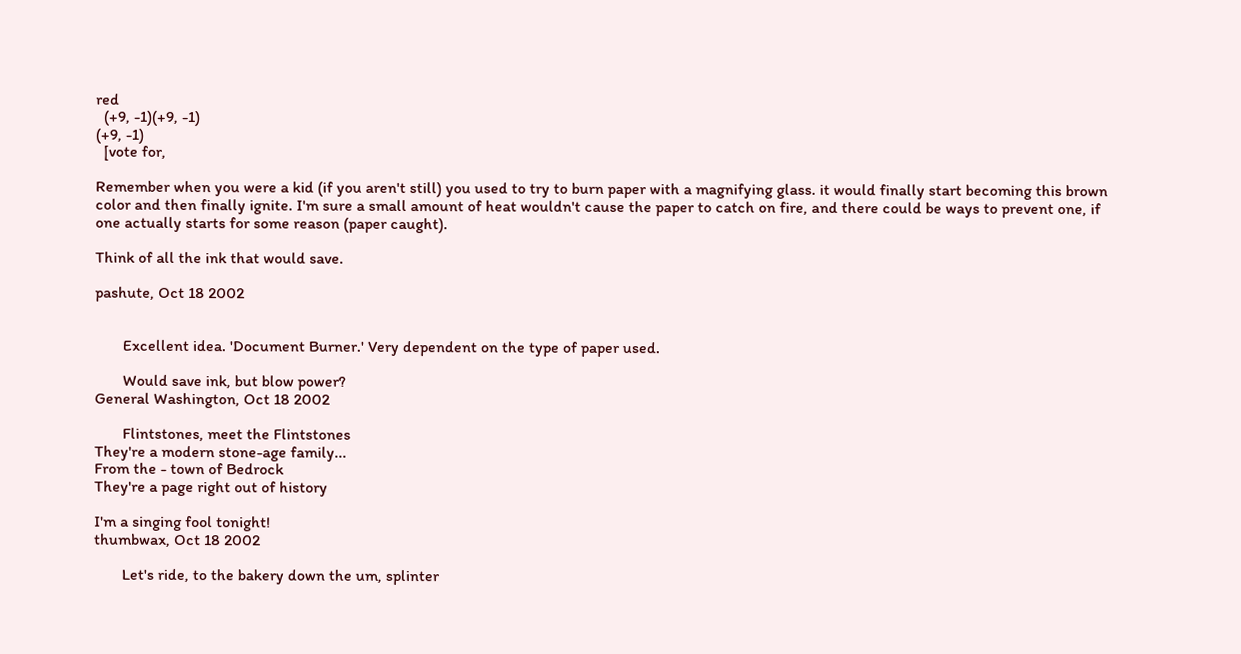red
  (+9, -1)(+9, -1)
(+9, -1)
  [vote for,

Remember when you were a kid (if you aren't still) you used to try to burn paper with a magnifying glass. it would finally start becoming this brown color and then finally ignite. I'm sure a small amount of heat wouldn't cause the paper to catch on fire, and there could be ways to prevent one, if one actually starts for some reason (paper caught).

Think of all the ink that would save.

pashute, Oct 18 2002


       Excellent idea. 'Document Burner.' Very dependent on the type of paper used.

       Would save ink, but blow power?
General Washington, Oct 18 2002

       Flintstones, meet the Flintstones
They're a modern stone-age family...
From the - town of Bedrock
They're a page right out of history

I'm a singing fool tonight!
thumbwax, Oct 18 2002

       Let's ride, to the bakery down the um, splinter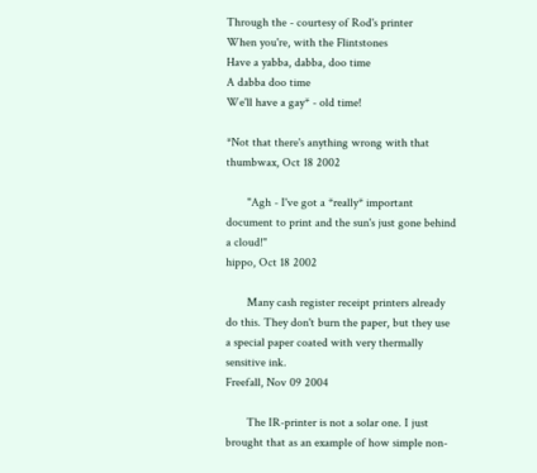Through the - courtesy of Rod's printer
When you're, with the Flintstones
Have a yabba, dabba, doo time
A dabba doo time
We'll have a gay* - old time!

*Not that there's anything wrong with that
thumbwax, Oct 18 2002

       "Agh - I've got a *really* important document to print and the sun's just gone behind a cloud!"
hippo, Oct 18 2002

       Many cash register receipt printers already do this. They don't burn the paper, but they use a special paper coated with very thermally sensitive ink.
Freefall, Nov 09 2004

       The IR-printer is not a solar one. I just brought that as an example of how simple non-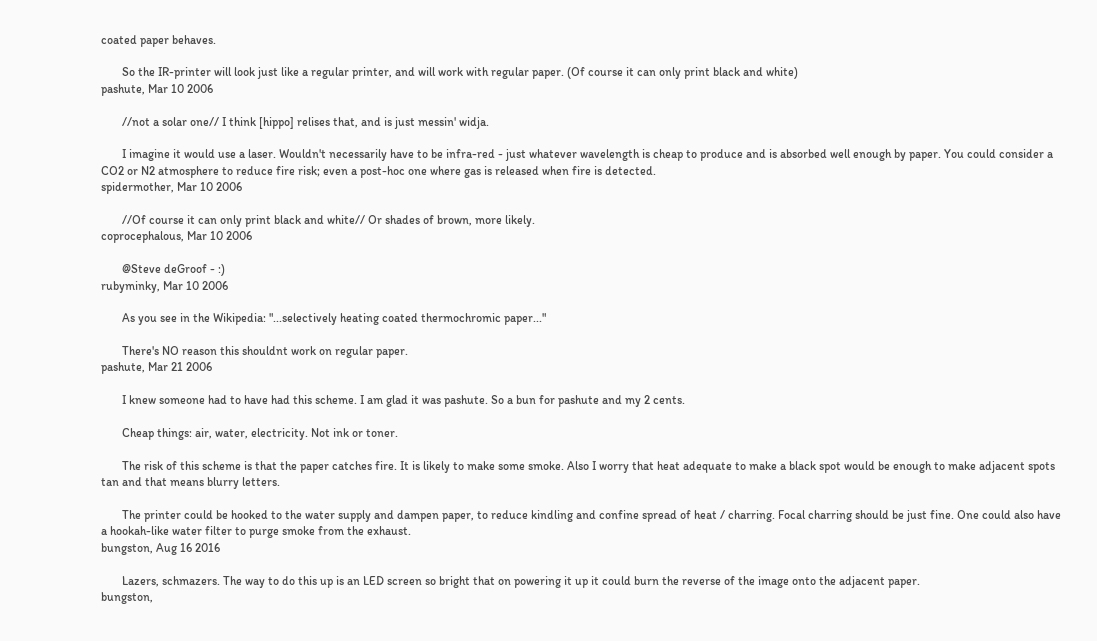coated paper behaves.

       So the IR-printer will look just like a regular printer, and will work with regular paper. (Of course it can only print black and white)
pashute, Mar 10 2006

       //not a solar one// I think [hippo] relises that, and is just messin' widja.

       I imagine it would use a laser. Wouldn't necessarily have to be infra-red - just whatever wavelength is cheap to produce and is absorbed well enough by paper. You could consider a CO2 or N2 atmosphere to reduce fire risk; even a post-hoc one where gas is released when fire is detected.
spidermother, Mar 10 2006

       //Of course it can only print black and white// Or shades of brown, more likely.
coprocephalous, Mar 10 2006

       @Steve deGroof - :)
rubyminky, Mar 10 2006

       As you see in the Wikipedia: "...selectively heating coated thermochromic paper..."

       There's NO reason this shouldnt work on regular paper.
pashute, Mar 21 2006

       I knew someone had to have had this scheme. I am glad it was pashute. So a bun for pashute and my 2 cents.

       Cheap things: air, water, electricity. Not ink or toner.

       The risk of this scheme is that the paper catches fire. It is likely to make some smoke. Also I worry that heat adequate to make a black spot would be enough to make adjacent spots tan and that means blurry letters.

       The printer could be hooked to the water supply and dampen paper, to reduce kindling and confine spread of heat / charring. Focal charring should be just fine. One could also have a hookah-like water filter to purge smoke from the exhaust.
bungston, Aug 16 2016

       Lazers, schmazers. The way to do this up is an LED screen so bright that on powering it up it could burn the reverse of the image onto the adjacent paper.
bungston,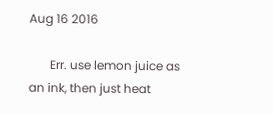Aug 16 2016

       Err. use lemon juice as an ink, then just heat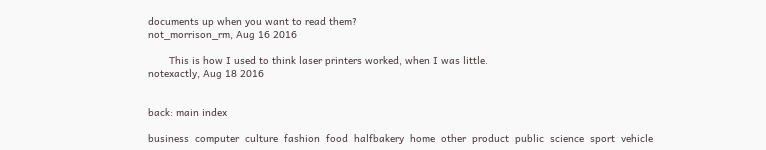documents up when you want to read them?
not_morrison_rm, Aug 16 2016

       This is how I used to think laser printers worked, when I was little.
notexactly, Aug 18 2016


back: main index

business  computer  culture  fashion  food  halfbakery  home  other  product  public  science  sport  vehicle